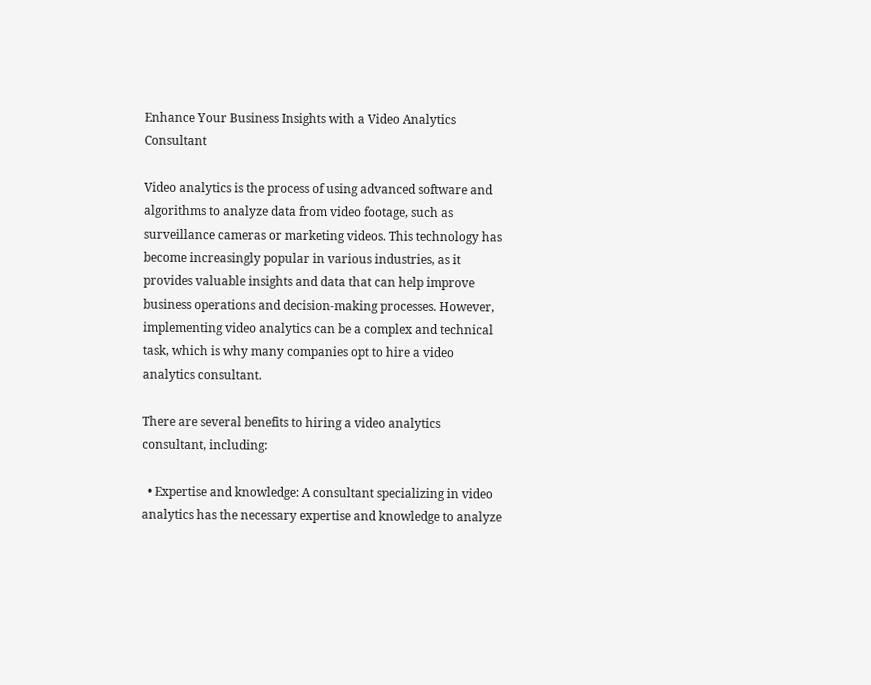Enhance Your Business Insights with a Video Analytics Consultant

Video analytics is the process of using advanced software and algorithms to analyze data from video footage, such as surveillance cameras or marketing videos. This technology has become increasingly popular in various industries, as it provides valuable insights and data that can help improve business operations and decision-making processes. However, implementing video analytics can be a complex and technical task, which is why many companies opt to hire a video analytics consultant.

There are several benefits to hiring a video analytics consultant, including:

  • Expertise and knowledge: A consultant specializing in video analytics has the necessary expertise and knowledge to analyze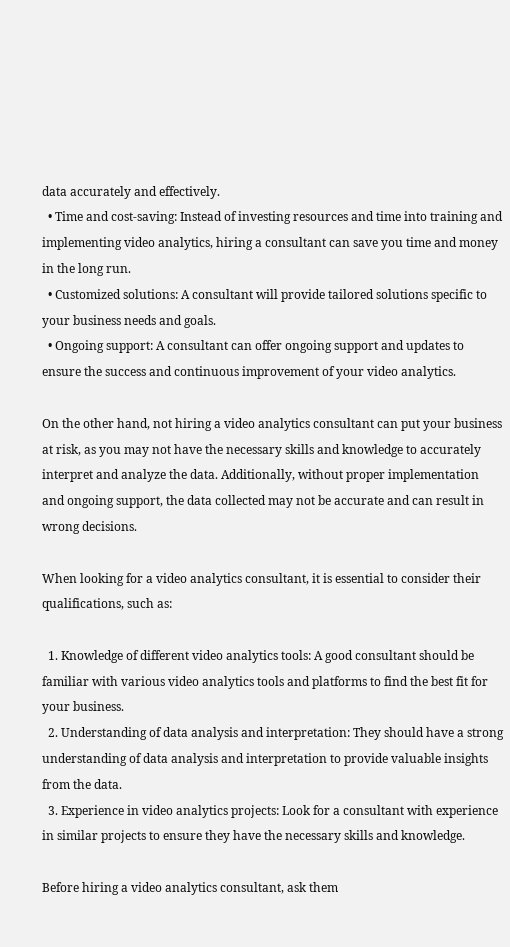data accurately and effectively.
  • Time and cost-saving: Instead of investing resources and time into training and implementing video analytics, hiring a consultant can save you time and money in the long run.
  • Customized solutions: A consultant will provide tailored solutions specific to your business needs and goals.
  • Ongoing support: A consultant can offer ongoing support and updates to ensure the success and continuous improvement of your video analytics.

On the other hand, not hiring a video analytics consultant can put your business at risk, as you may not have the necessary skills and knowledge to accurately interpret and analyze the data. Additionally, without proper implementation and ongoing support, the data collected may not be accurate and can result in wrong decisions.

When looking for a video analytics consultant, it is essential to consider their qualifications, such as:

  1. Knowledge of different video analytics tools: A good consultant should be familiar with various video analytics tools and platforms to find the best fit for your business.
  2. Understanding of data analysis and interpretation: They should have a strong understanding of data analysis and interpretation to provide valuable insights from the data.
  3. Experience in video analytics projects: Look for a consultant with experience in similar projects to ensure they have the necessary skills and knowledge.

Before hiring a video analytics consultant, ask them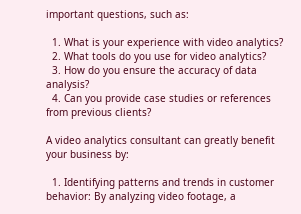important questions, such as:

  1. What is your experience with video analytics?
  2. What tools do you use for video analytics?
  3. How do you ensure the accuracy of data analysis?
  4. Can you provide case studies or references from previous clients?

A video analytics consultant can greatly benefit your business by:

  1. Identifying patterns and trends in customer behavior: By analyzing video footage, a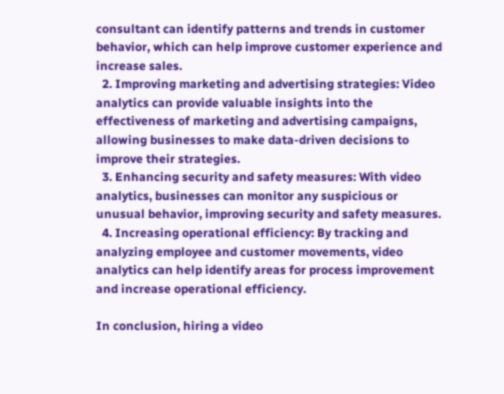consultant can identify patterns and trends in customer behavior, which can help improve customer experience and increase sales.
  2. Improving marketing and advertising strategies: Video analytics can provide valuable insights into the effectiveness of marketing and advertising campaigns, allowing businesses to make data-driven decisions to improve their strategies.
  3. Enhancing security and safety measures: With video analytics, businesses can monitor any suspicious or unusual behavior, improving security and safety measures.
  4. Increasing operational efficiency: By tracking and analyzing employee and customer movements, video analytics can help identify areas for process improvement and increase operational efficiency.

In conclusion, hiring a video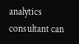analytics consultant can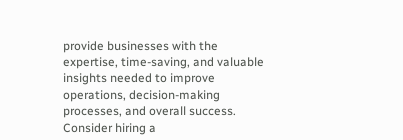provide businesses with the expertise, time-saving, and valuable insights needed to improve operations, decision-making processes, and overall success. Consider hiring a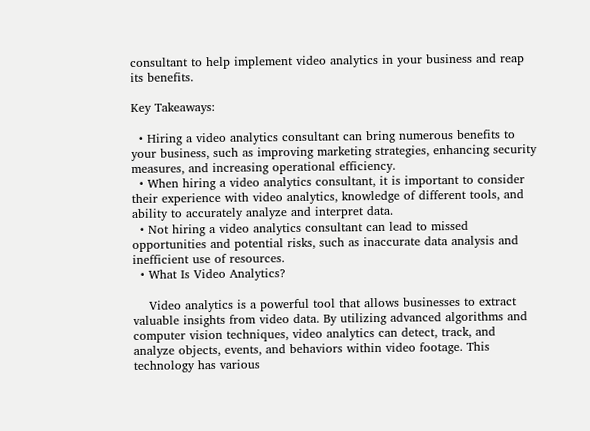consultant to help implement video analytics in your business and reap its benefits.

Key Takeaways:

  • Hiring a video analytics consultant can bring numerous benefits to your business, such as improving marketing strategies, enhancing security measures, and increasing operational efficiency.
  • When hiring a video analytics consultant, it is important to consider their experience with video analytics, knowledge of different tools, and ability to accurately analyze and interpret data.
  • Not hiring a video analytics consultant can lead to missed opportunities and potential risks, such as inaccurate data analysis and inefficient use of resources.
  • What Is Video Analytics?

    Video analytics is a powerful tool that allows businesses to extract valuable insights from video data. By utilizing advanced algorithms and computer vision techniques, video analytics can detect, track, and analyze objects, events, and behaviors within video footage. This technology has various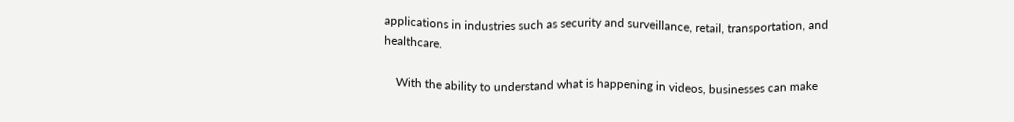applications in industries such as security and surveillance, retail, transportation, and healthcare.

    With the ability to understand what is happening in videos, businesses can make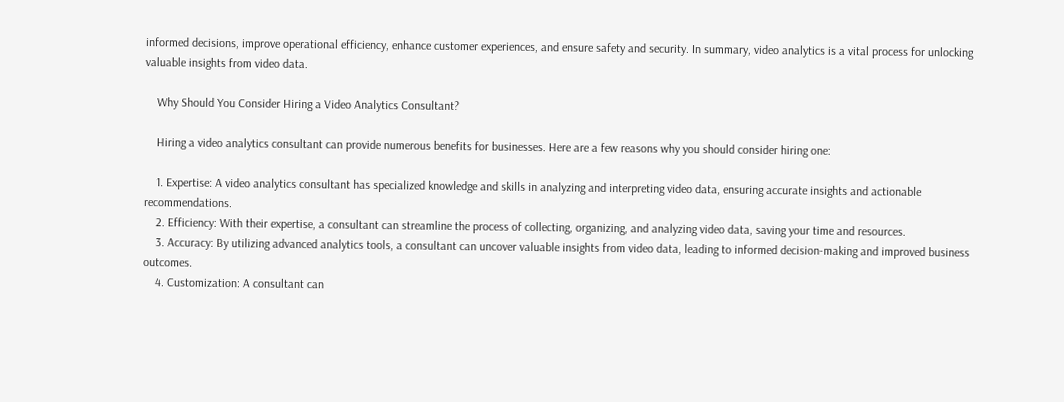informed decisions, improve operational efficiency, enhance customer experiences, and ensure safety and security. In summary, video analytics is a vital process for unlocking valuable insights from video data.

    Why Should You Consider Hiring a Video Analytics Consultant?

    Hiring a video analytics consultant can provide numerous benefits for businesses. Here are a few reasons why you should consider hiring one:

    1. Expertise: A video analytics consultant has specialized knowledge and skills in analyzing and interpreting video data, ensuring accurate insights and actionable recommendations.
    2. Efficiency: With their expertise, a consultant can streamline the process of collecting, organizing, and analyzing video data, saving your time and resources.
    3. Accuracy: By utilizing advanced analytics tools, a consultant can uncover valuable insights from video data, leading to informed decision-making and improved business outcomes.
    4. Customization: A consultant can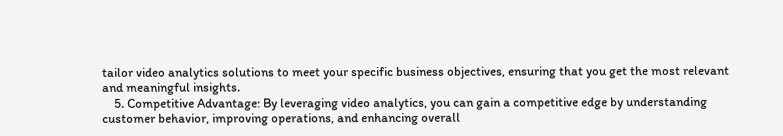tailor video analytics solutions to meet your specific business objectives, ensuring that you get the most relevant and meaningful insights.
    5. Competitive Advantage: By leveraging video analytics, you can gain a competitive edge by understanding customer behavior, improving operations, and enhancing overall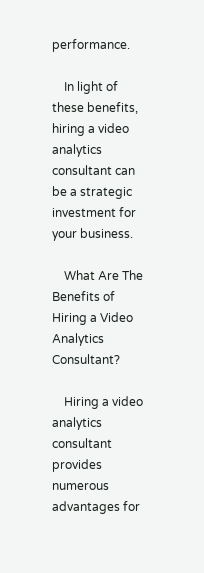performance.

    In light of these benefits, hiring a video analytics consultant can be a strategic investment for your business.

    What Are The Benefits of Hiring a Video Analytics Consultant?

    Hiring a video analytics consultant provides numerous advantages for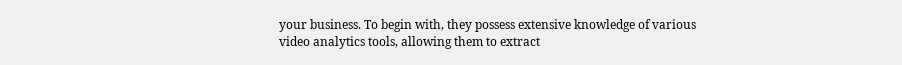your business. To begin with, they possess extensive knowledge of various video analytics tools, allowing them to extract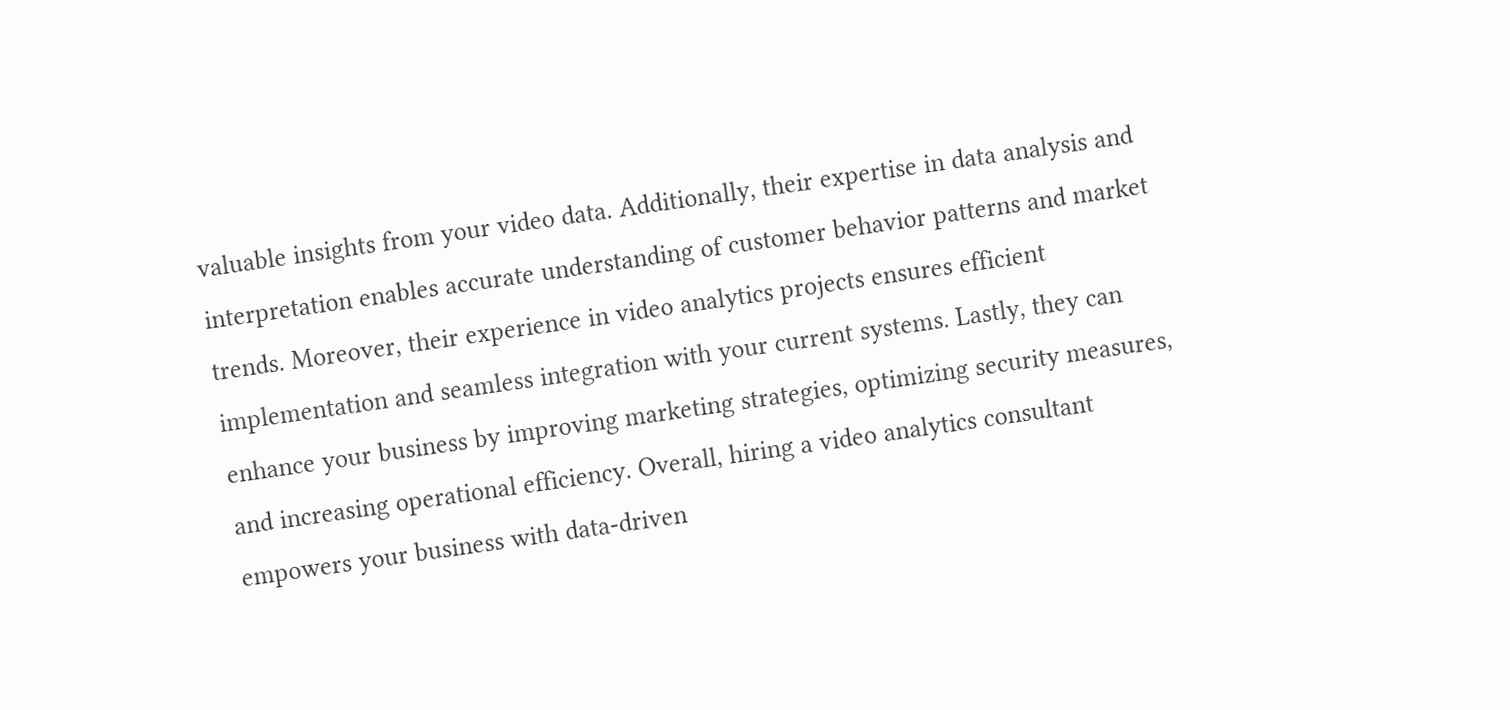valuable insights from your video data. Additionally, their expertise in data analysis and interpretation enables accurate understanding of customer behavior patterns and market trends. Moreover, their experience in video analytics projects ensures efficient implementation and seamless integration with your current systems. Lastly, they can enhance your business by improving marketing strategies, optimizing security measures, and increasing operational efficiency. Overall, hiring a video analytics consultant empowers your business with data-driven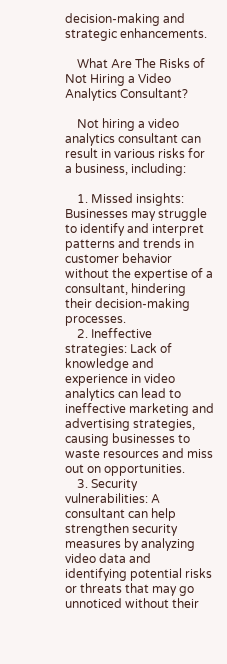decision-making and strategic enhancements.

    What Are The Risks of Not Hiring a Video Analytics Consultant?

    Not hiring a video analytics consultant can result in various risks for a business, including:

    1. Missed insights: Businesses may struggle to identify and interpret patterns and trends in customer behavior without the expertise of a consultant, hindering their decision-making processes.
    2. Ineffective strategies: Lack of knowledge and experience in video analytics can lead to ineffective marketing and advertising strategies, causing businesses to waste resources and miss out on opportunities.
    3. Security vulnerabilities: A consultant can help strengthen security measures by analyzing video data and identifying potential risks or threats that may go unnoticed without their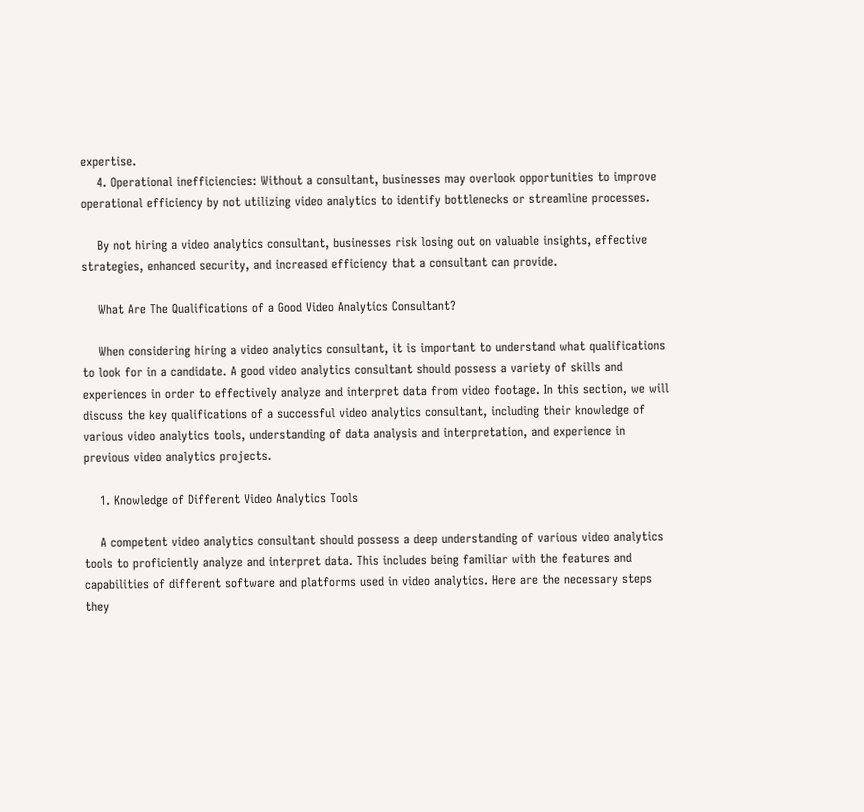expertise.
    4. Operational inefficiencies: Without a consultant, businesses may overlook opportunities to improve operational efficiency by not utilizing video analytics to identify bottlenecks or streamline processes.

    By not hiring a video analytics consultant, businesses risk losing out on valuable insights, effective strategies, enhanced security, and increased efficiency that a consultant can provide.

    What Are The Qualifications of a Good Video Analytics Consultant?

    When considering hiring a video analytics consultant, it is important to understand what qualifications to look for in a candidate. A good video analytics consultant should possess a variety of skills and experiences in order to effectively analyze and interpret data from video footage. In this section, we will discuss the key qualifications of a successful video analytics consultant, including their knowledge of various video analytics tools, understanding of data analysis and interpretation, and experience in previous video analytics projects.

    1. Knowledge of Different Video Analytics Tools

    A competent video analytics consultant should possess a deep understanding of various video analytics tools to proficiently analyze and interpret data. This includes being familiar with the features and capabilities of different software and platforms used in video analytics. Here are the necessary steps they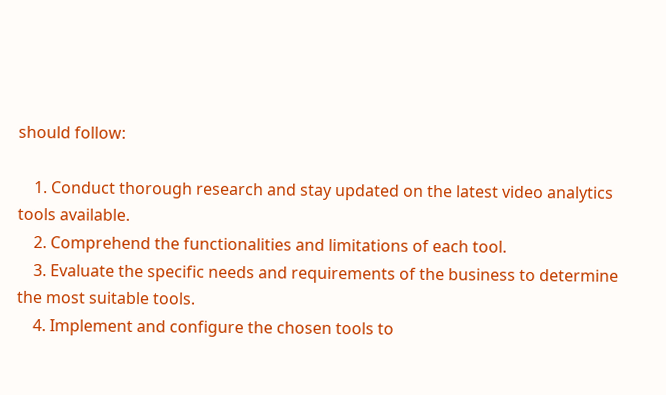should follow:

    1. Conduct thorough research and stay updated on the latest video analytics tools available.
    2. Comprehend the functionalities and limitations of each tool.
    3. Evaluate the specific needs and requirements of the business to determine the most suitable tools.
    4. Implement and configure the chosen tools to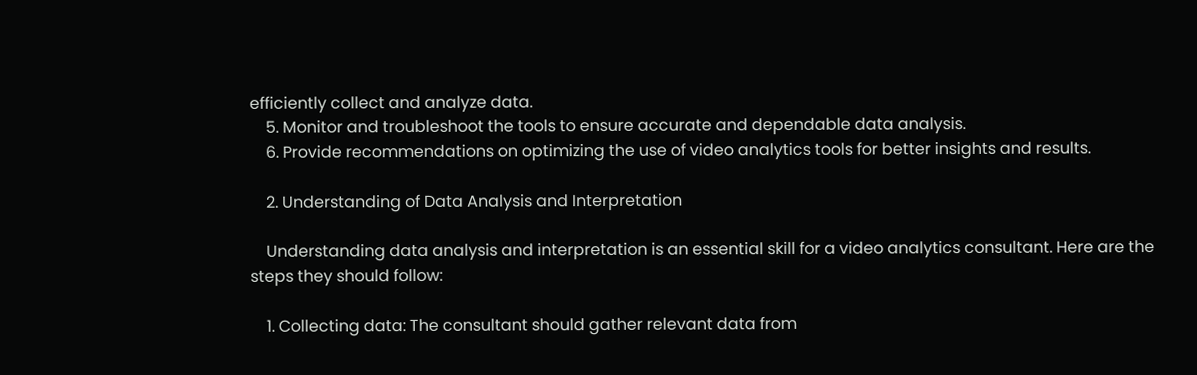efficiently collect and analyze data.
    5. Monitor and troubleshoot the tools to ensure accurate and dependable data analysis.
    6. Provide recommendations on optimizing the use of video analytics tools for better insights and results.

    2. Understanding of Data Analysis and Interpretation

    Understanding data analysis and interpretation is an essential skill for a video analytics consultant. Here are the steps they should follow:

    1. Collecting data: The consultant should gather relevant data from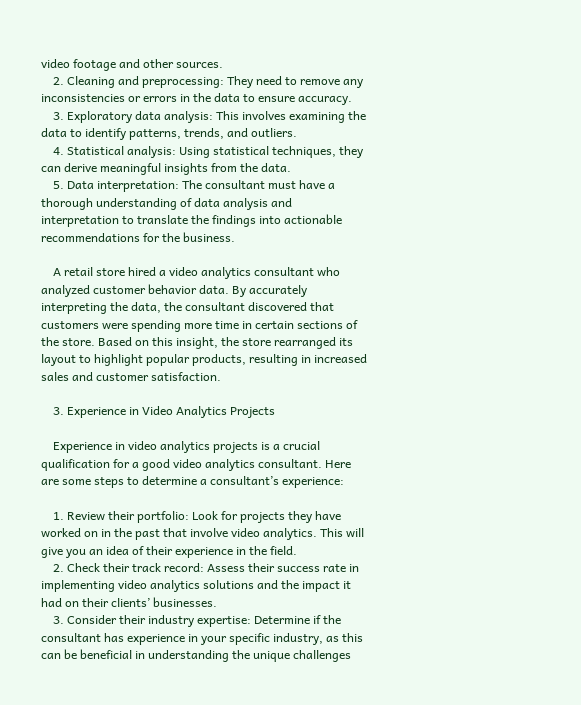video footage and other sources.
    2. Cleaning and preprocessing: They need to remove any inconsistencies or errors in the data to ensure accuracy.
    3. Exploratory data analysis: This involves examining the data to identify patterns, trends, and outliers.
    4. Statistical analysis: Using statistical techniques, they can derive meaningful insights from the data.
    5. Data interpretation: The consultant must have a thorough understanding of data analysis and interpretation to translate the findings into actionable recommendations for the business.

    A retail store hired a video analytics consultant who analyzed customer behavior data. By accurately interpreting the data, the consultant discovered that customers were spending more time in certain sections of the store. Based on this insight, the store rearranged its layout to highlight popular products, resulting in increased sales and customer satisfaction.

    3. Experience in Video Analytics Projects

    Experience in video analytics projects is a crucial qualification for a good video analytics consultant. Here are some steps to determine a consultant’s experience:

    1. Review their portfolio: Look for projects they have worked on in the past that involve video analytics. This will give you an idea of their experience in the field.
    2. Check their track record: Assess their success rate in implementing video analytics solutions and the impact it had on their clients’ businesses.
    3. Consider their industry expertise: Determine if the consultant has experience in your specific industry, as this can be beneficial in understanding the unique challenges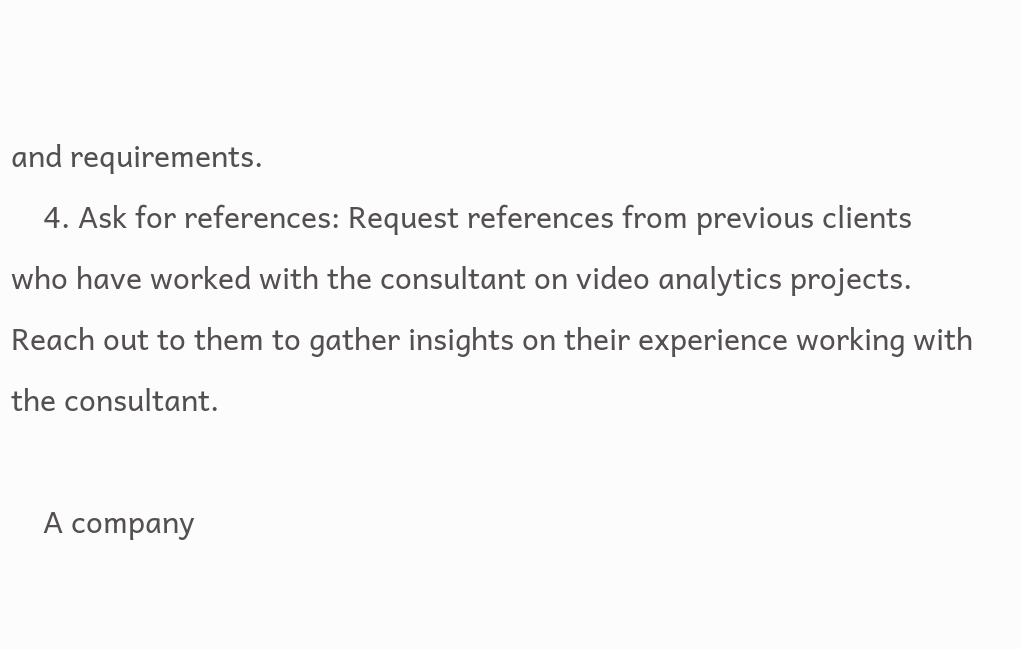and requirements.
    4. Ask for references: Request references from previous clients who have worked with the consultant on video analytics projects. Reach out to them to gather insights on their experience working with the consultant.

    A company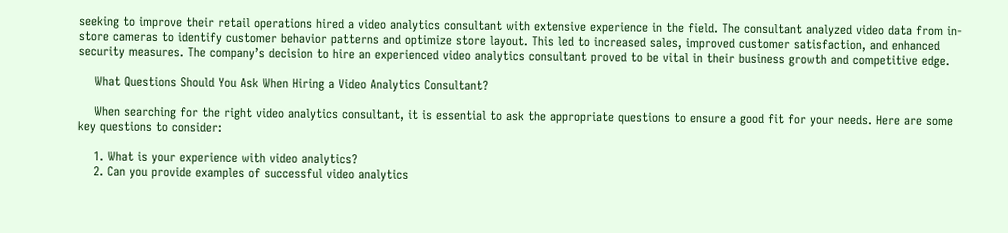seeking to improve their retail operations hired a video analytics consultant with extensive experience in the field. The consultant analyzed video data from in-store cameras to identify customer behavior patterns and optimize store layout. This led to increased sales, improved customer satisfaction, and enhanced security measures. The company’s decision to hire an experienced video analytics consultant proved to be vital in their business growth and competitive edge.

    What Questions Should You Ask When Hiring a Video Analytics Consultant?

    When searching for the right video analytics consultant, it is essential to ask the appropriate questions to ensure a good fit for your needs. Here are some key questions to consider:

    1. What is your experience with video analytics?
    2. Can you provide examples of successful video analytics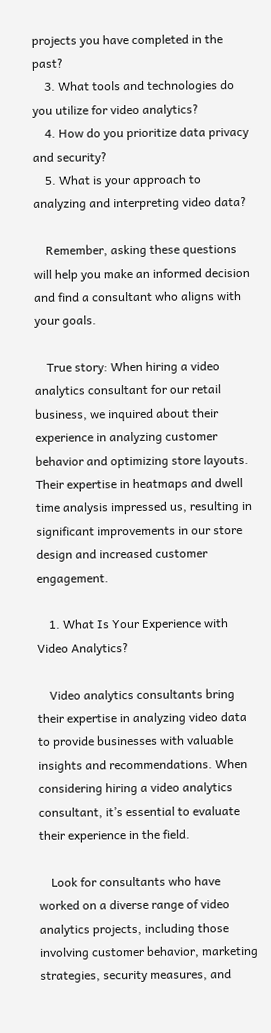projects you have completed in the past?
    3. What tools and technologies do you utilize for video analytics?
    4. How do you prioritize data privacy and security?
    5. What is your approach to analyzing and interpreting video data?

    Remember, asking these questions will help you make an informed decision and find a consultant who aligns with your goals.

    True story: When hiring a video analytics consultant for our retail business, we inquired about their experience in analyzing customer behavior and optimizing store layouts. Their expertise in heatmaps and dwell time analysis impressed us, resulting in significant improvements in our store design and increased customer engagement.

    1. What Is Your Experience with Video Analytics?

    Video analytics consultants bring their expertise in analyzing video data to provide businesses with valuable insights and recommendations. When considering hiring a video analytics consultant, it’s essential to evaluate their experience in the field.

    Look for consultants who have worked on a diverse range of video analytics projects, including those involving customer behavior, marketing strategies, security measures, and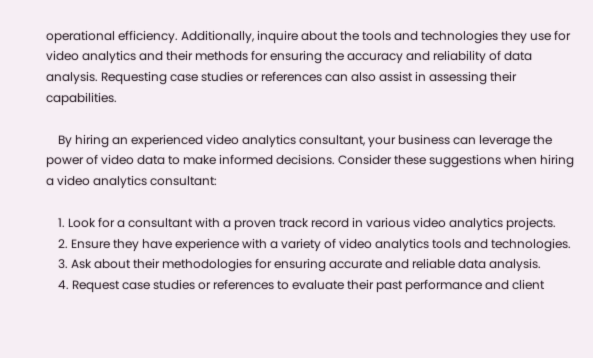operational efficiency. Additionally, inquire about the tools and technologies they use for video analytics and their methods for ensuring the accuracy and reliability of data analysis. Requesting case studies or references can also assist in assessing their capabilities.

    By hiring an experienced video analytics consultant, your business can leverage the power of video data to make informed decisions. Consider these suggestions when hiring a video analytics consultant:

    1. Look for a consultant with a proven track record in various video analytics projects.
    2. Ensure they have experience with a variety of video analytics tools and technologies.
    3. Ask about their methodologies for ensuring accurate and reliable data analysis.
    4. Request case studies or references to evaluate their past performance and client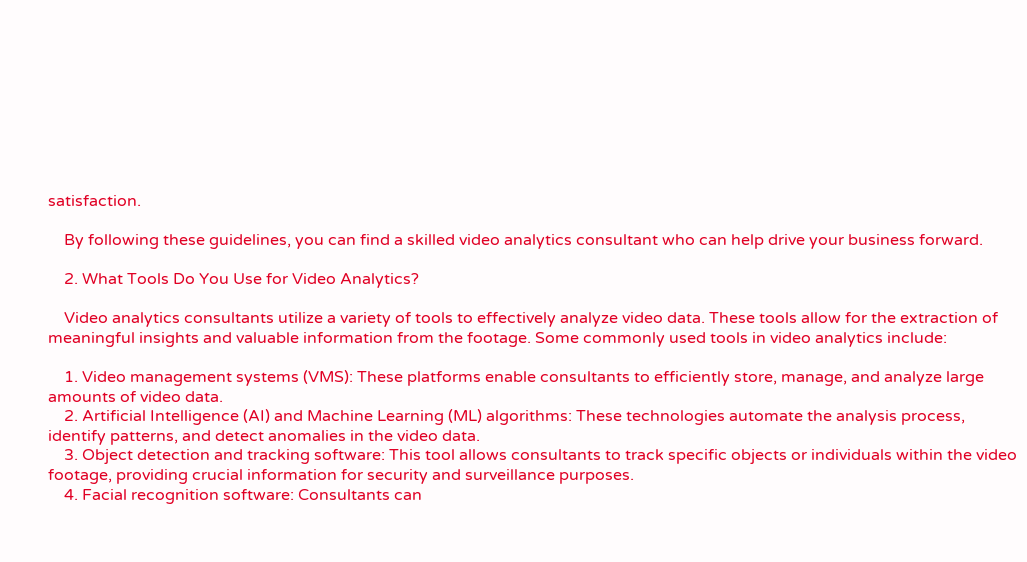satisfaction.

    By following these guidelines, you can find a skilled video analytics consultant who can help drive your business forward.

    2. What Tools Do You Use for Video Analytics?

    Video analytics consultants utilize a variety of tools to effectively analyze video data. These tools allow for the extraction of meaningful insights and valuable information from the footage. Some commonly used tools in video analytics include:

    1. Video management systems (VMS): These platforms enable consultants to efficiently store, manage, and analyze large amounts of video data.
    2. Artificial Intelligence (AI) and Machine Learning (ML) algorithms: These technologies automate the analysis process, identify patterns, and detect anomalies in the video data.
    3. Object detection and tracking software: This tool allows consultants to track specific objects or individuals within the video footage, providing crucial information for security and surveillance purposes.
    4. Facial recognition software: Consultants can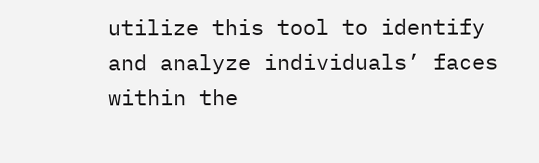utilize this tool to identify and analyze individuals’ faces within the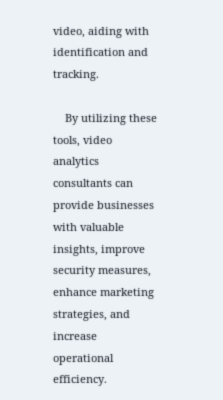video, aiding with identification and tracking.

    By utilizing these tools, video analytics consultants can provide businesses with valuable insights, improve security measures, enhance marketing strategies, and increase operational efficiency.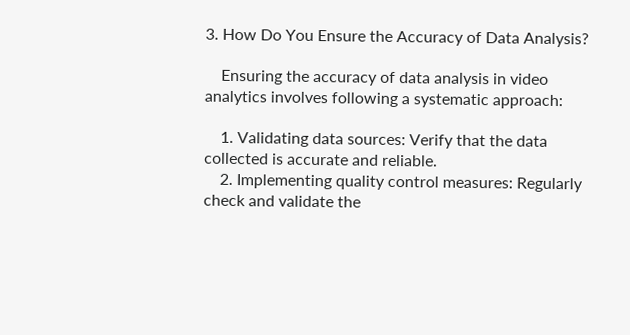3. How Do You Ensure the Accuracy of Data Analysis?

    Ensuring the accuracy of data analysis in video analytics involves following a systematic approach:

    1. Validating data sources: Verify that the data collected is accurate and reliable.
    2. Implementing quality control measures: Regularly check and validate the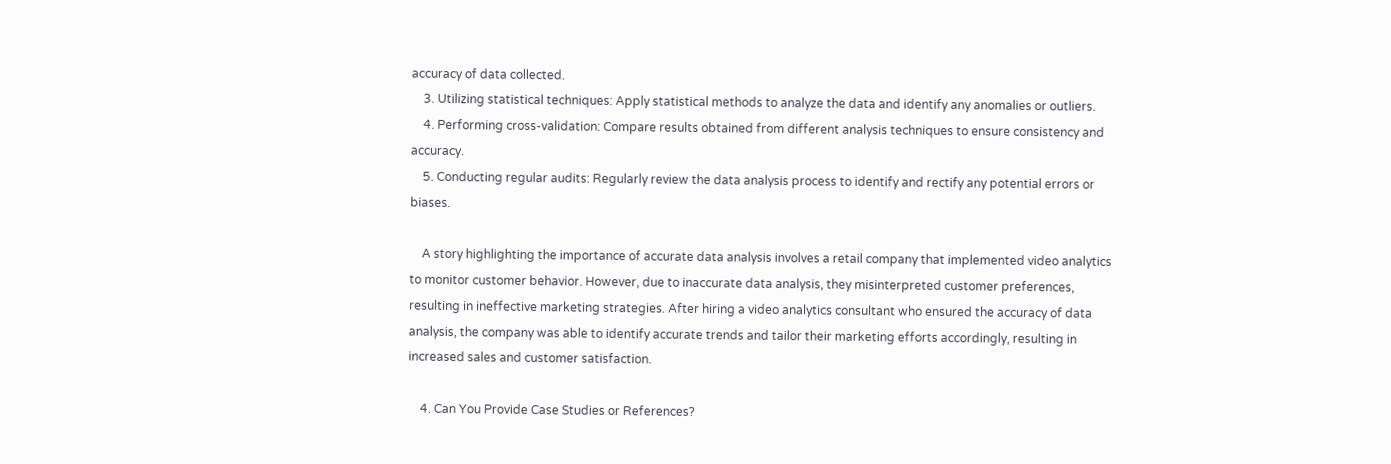accuracy of data collected.
    3. Utilizing statistical techniques: Apply statistical methods to analyze the data and identify any anomalies or outliers.
    4. Performing cross-validation: Compare results obtained from different analysis techniques to ensure consistency and accuracy.
    5. Conducting regular audits: Regularly review the data analysis process to identify and rectify any potential errors or biases.

    A story highlighting the importance of accurate data analysis involves a retail company that implemented video analytics to monitor customer behavior. However, due to inaccurate data analysis, they misinterpreted customer preferences, resulting in ineffective marketing strategies. After hiring a video analytics consultant who ensured the accuracy of data analysis, the company was able to identify accurate trends and tailor their marketing efforts accordingly, resulting in increased sales and customer satisfaction.

    4. Can You Provide Case Studies or References?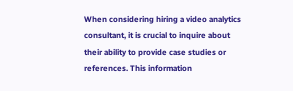When considering hiring a video analytics consultant, it is crucial to inquire about their ability to provide case studies or references. This information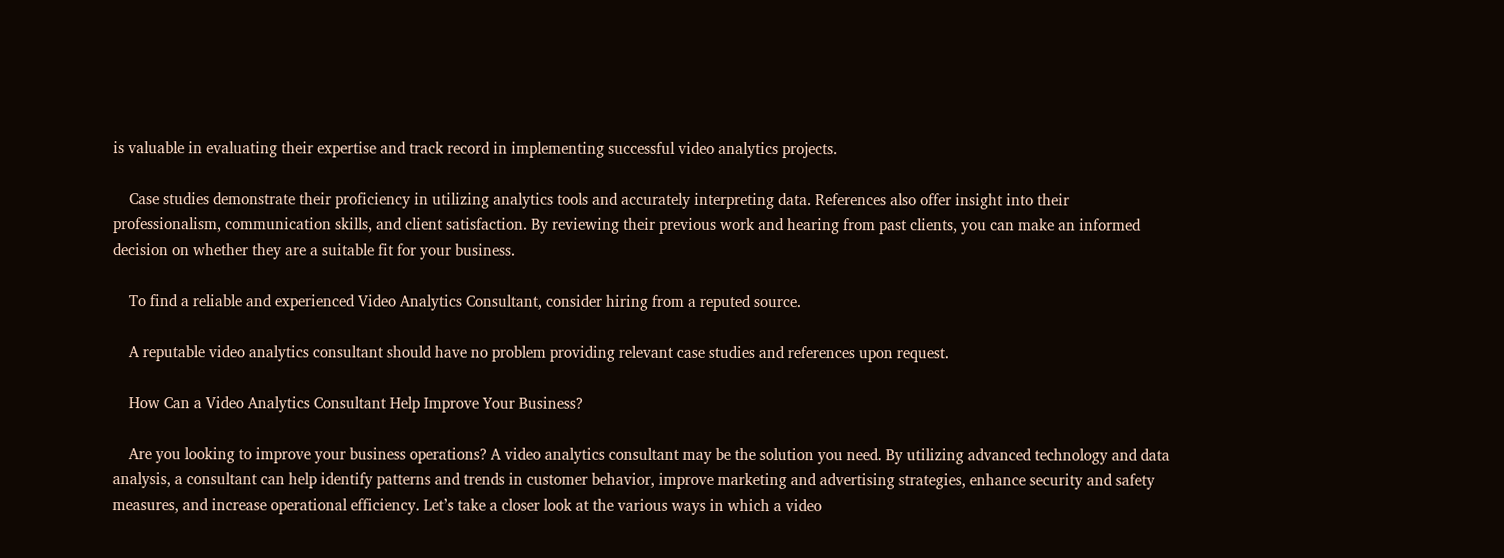is valuable in evaluating their expertise and track record in implementing successful video analytics projects.

    Case studies demonstrate their proficiency in utilizing analytics tools and accurately interpreting data. References also offer insight into their professionalism, communication skills, and client satisfaction. By reviewing their previous work and hearing from past clients, you can make an informed decision on whether they are a suitable fit for your business.

    To find a reliable and experienced Video Analytics Consultant, consider hiring from a reputed source.

    A reputable video analytics consultant should have no problem providing relevant case studies and references upon request.

    How Can a Video Analytics Consultant Help Improve Your Business?

    Are you looking to improve your business operations? A video analytics consultant may be the solution you need. By utilizing advanced technology and data analysis, a consultant can help identify patterns and trends in customer behavior, improve marketing and advertising strategies, enhance security and safety measures, and increase operational efficiency. Let’s take a closer look at the various ways in which a video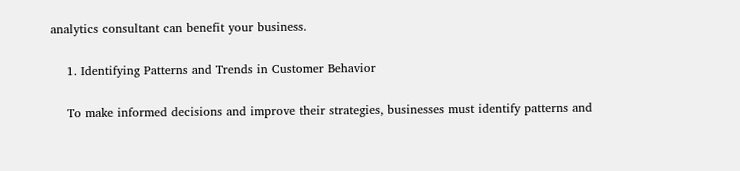analytics consultant can benefit your business.

    1. Identifying Patterns and Trends in Customer Behavior

    To make informed decisions and improve their strategies, businesses must identify patterns and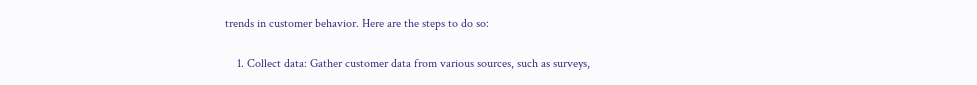trends in customer behavior. Here are the steps to do so:

    1. Collect data: Gather customer data from various sources, such as surveys,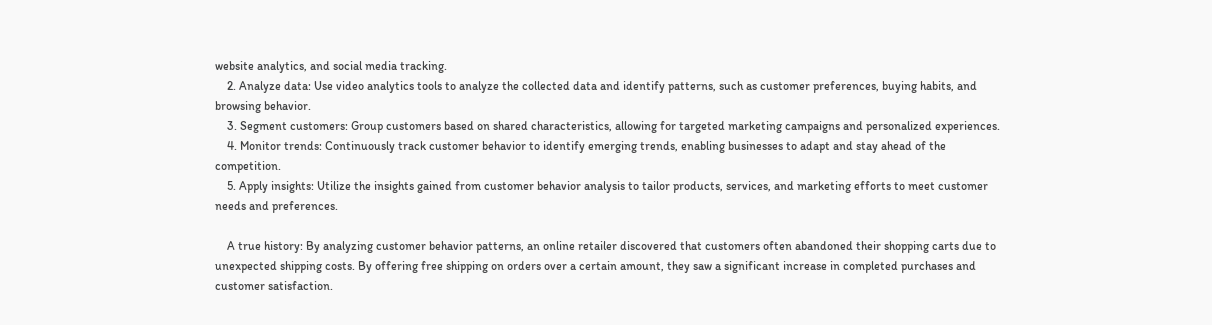website analytics, and social media tracking.
    2. Analyze data: Use video analytics tools to analyze the collected data and identify patterns, such as customer preferences, buying habits, and browsing behavior.
    3. Segment customers: Group customers based on shared characteristics, allowing for targeted marketing campaigns and personalized experiences.
    4. Monitor trends: Continuously track customer behavior to identify emerging trends, enabling businesses to adapt and stay ahead of the competition.
    5. Apply insights: Utilize the insights gained from customer behavior analysis to tailor products, services, and marketing efforts to meet customer needs and preferences.

    A true history: By analyzing customer behavior patterns, an online retailer discovered that customers often abandoned their shopping carts due to unexpected shipping costs. By offering free shipping on orders over a certain amount, they saw a significant increase in completed purchases and customer satisfaction.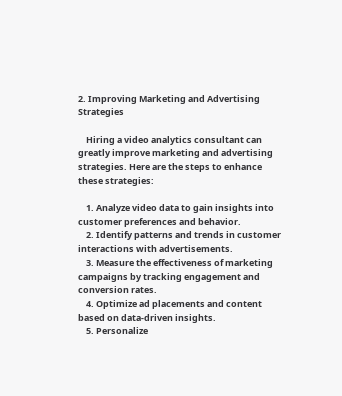2. Improving Marketing and Advertising Strategies

    Hiring a video analytics consultant can greatly improve marketing and advertising strategies. Here are the steps to enhance these strategies:

    1. Analyze video data to gain insights into customer preferences and behavior.
    2. Identify patterns and trends in customer interactions with advertisements.
    3. Measure the effectiveness of marketing campaigns by tracking engagement and conversion rates.
    4. Optimize ad placements and content based on data-driven insights.
    5. Personalize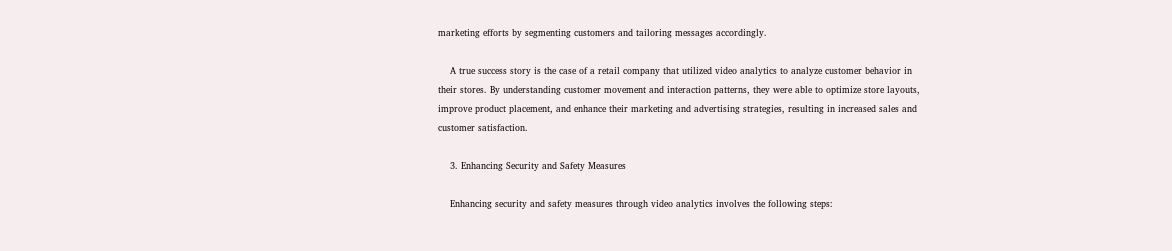marketing efforts by segmenting customers and tailoring messages accordingly.

    A true success story is the case of a retail company that utilized video analytics to analyze customer behavior in their stores. By understanding customer movement and interaction patterns, they were able to optimize store layouts, improve product placement, and enhance their marketing and advertising strategies, resulting in increased sales and customer satisfaction.

    3. Enhancing Security and Safety Measures

    Enhancing security and safety measures through video analytics involves the following steps: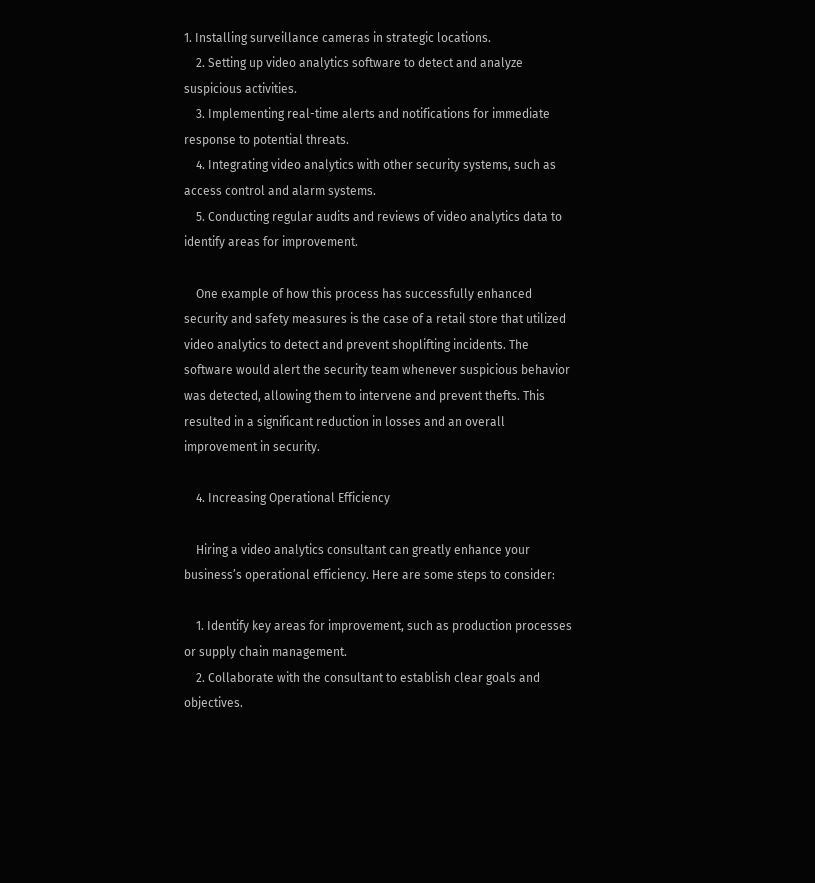1. Installing surveillance cameras in strategic locations.
    2. Setting up video analytics software to detect and analyze suspicious activities.
    3. Implementing real-time alerts and notifications for immediate response to potential threats.
    4. Integrating video analytics with other security systems, such as access control and alarm systems.
    5. Conducting regular audits and reviews of video analytics data to identify areas for improvement.

    One example of how this process has successfully enhanced security and safety measures is the case of a retail store that utilized video analytics to detect and prevent shoplifting incidents. The software would alert the security team whenever suspicious behavior was detected, allowing them to intervene and prevent thefts. This resulted in a significant reduction in losses and an overall improvement in security.

    4. Increasing Operational Efficiency

    Hiring a video analytics consultant can greatly enhance your business’s operational efficiency. Here are some steps to consider:

    1. Identify key areas for improvement, such as production processes or supply chain management.
    2. Collaborate with the consultant to establish clear goals and objectives.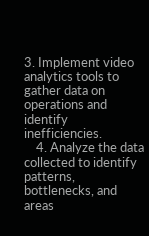3. Implement video analytics tools to gather data on operations and identify inefficiencies.
    4. Analyze the data collected to identify patterns, bottlenecks, and areas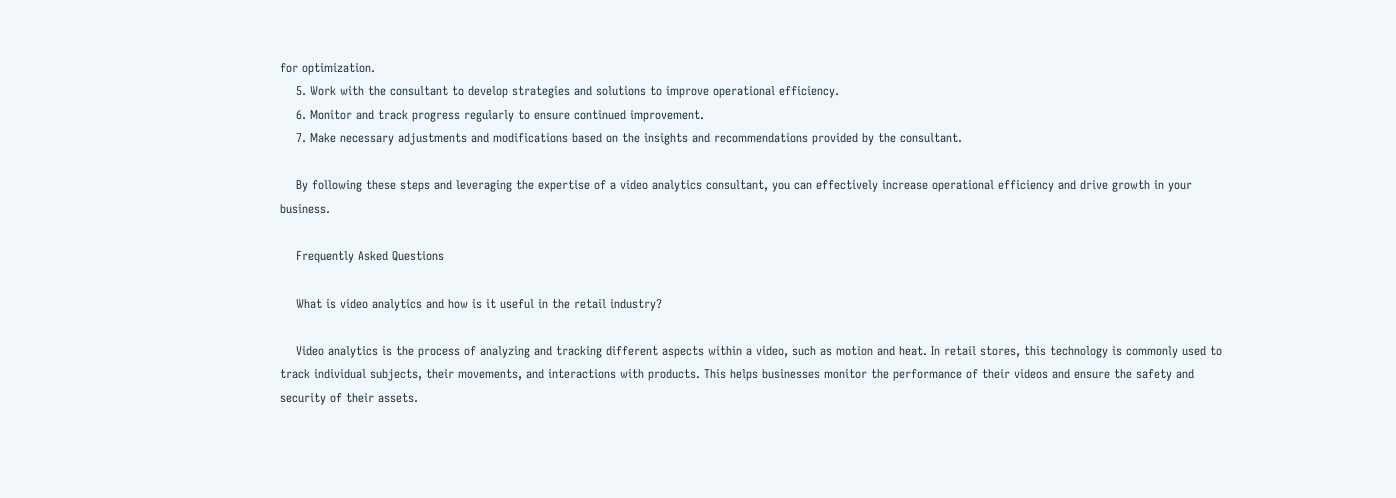for optimization.
    5. Work with the consultant to develop strategies and solutions to improve operational efficiency.
    6. Monitor and track progress regularly to ensure continued improvement.
    7. Make necessary adjustments and modifications based on the insights and recommendations provided by the consultant.

    By following these steps and leveraging the expertise of a video analytics consultant, you can effectively increase operational efficiency and drive growth in your business.

    Frequently Asked Questions

    What is video analytics and how is it useful in the retail industry?

    Video analytics is the process of analyzing and tracking different aspects within a video, such as motion and heat. In retail stores, this technology is commonly used to track individual subjects, their movements, and interactions with products. This helps businesses monitor the performance of their videos and ensure the safety and security of their assets.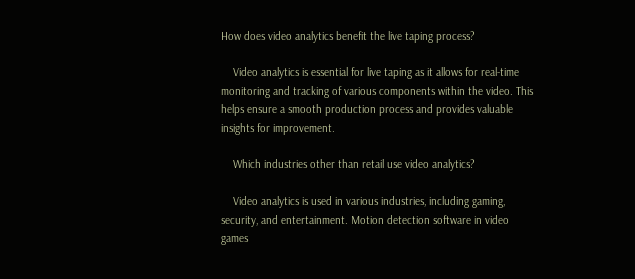How does video analytics benefit the live taping process?

    Video analytics is essential for live taping as it allows for real-time monitoring and tracking of various components within the video. This helps ensure a smooth production process and provides valuable insights for improvement.

    Which industries other than retail use video analytics?

    Video analytics is used in various industries, including gaming, security, and entertainment. Motion detection software in video games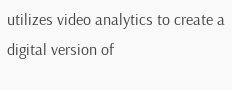utilizes video analytics to create a digital version of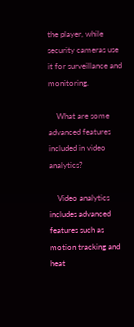the player, while security cameras use it for surveillance and monitoring.

    What are some advanced features included in video analytics?

    Video analytics includes advanced features such as motion tracking and heat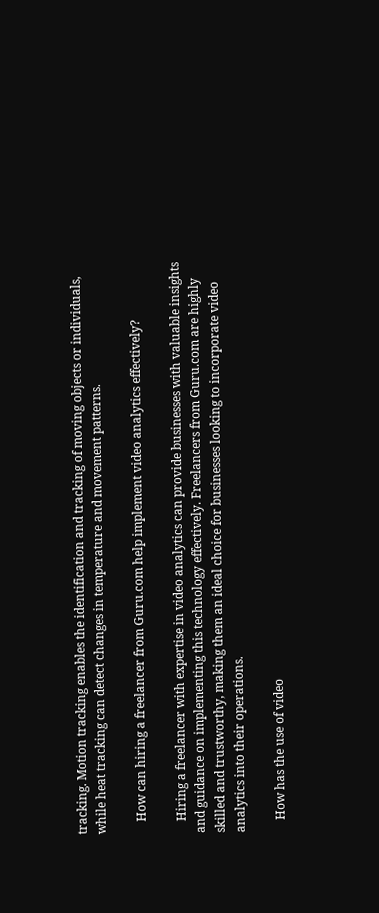tracking. Motion tracking enables the identification and tracking of moving objects or individuals, while heat tracking can detect changes in temperature and movement patterns.

    How can hiring a freelancer from Guru.com help implement video analytics effectively?

    Hiring a freelancer with expertise in video analytics can provide businesses with valuable insights and guidance on implementing this technology effectively. Freelancers from Guru.com are highly skilled and trustworthy, making them an ideal choice for businesses looking to incorporate video analytics into their operations.

    How has the use of video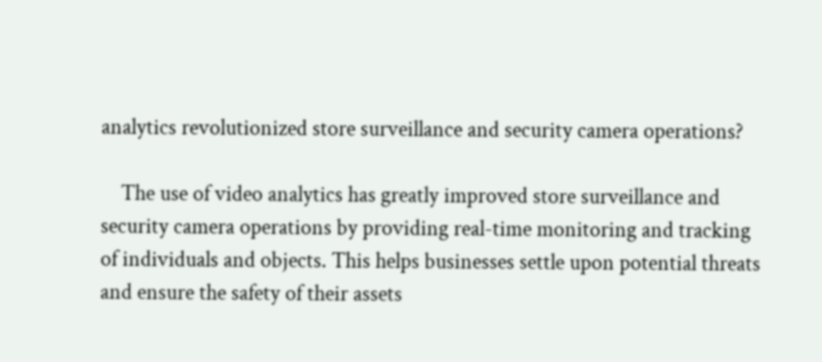analytics revolutionized store surveillance and security camera operations?

    The use of video analytics has greatly improved store surveillance and security camera operations by providing real-time monitoring and tracking of individuals and objects. This helps businesses settle upon potential threats and ensure the safety of their assets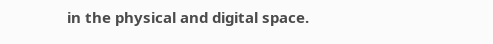in the physical and digital space.